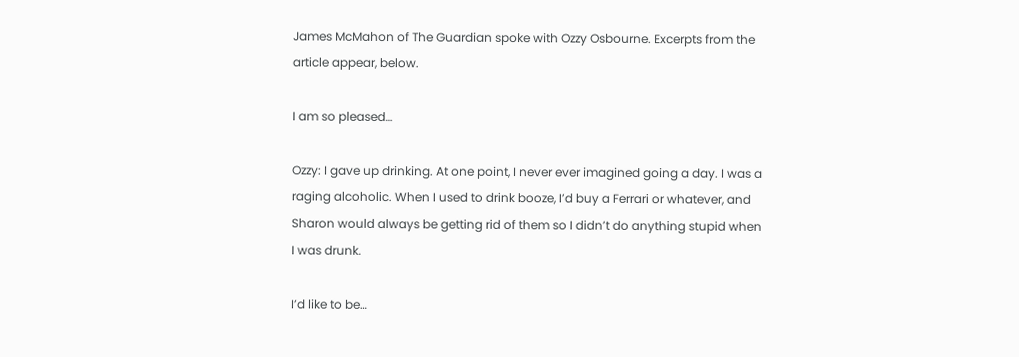James McMahon of The Guardian spoke with Ozzy Osbourne. Excerpts from the article appear, below.

I am so pleased…

Ozzy: I gave up drinking. At one point, I never ever imagined going a day. I was a raging alcoholic. When I used to drink booze, I’d buy a Ferrari or whatever, and Sharon would always be getting rid of them so I didn’t do anything stupid when I was drunk.

I’d like to be…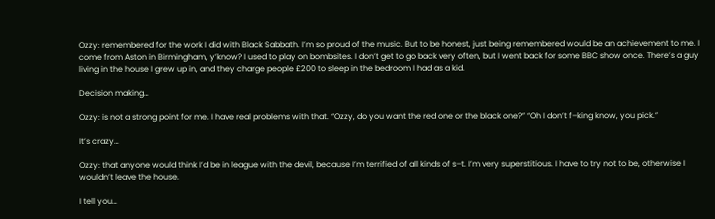Ozzy: remembered for the work I did with Black Sabbath. I’m so proud of the music. But to be honest, just being remembered would be an achievement to me. I come from Aston in Birmingham, y’know? I used to play on bombsites. I don’t get to go back very often, but I went back for some BBC show once. There’s a guy living in the house I grew up in, and they charge people £200 to sleep in the bedroom I had as a kid.

Decision making…

Ozzy: is not a strong point for me. I have real problems with that. “Ozzy, do you want the red one or the black one?” “Oh I don’t f–king know, you pick.”

It’s crazy…

Ozzy: that anyone would think I’d be in league with the devil, because I’m terrified of all kinds of s–t. I’m very superstitious. I have to try not to be, otherwise I wouldn’t leave the house.

I tell you…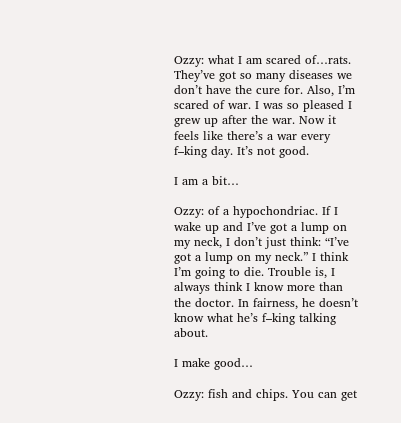Ozzy: what I am scared of…rats. They’ve got so many diseases we don’t have the cure for. Also, I’m scared of war. I was so pleased I grew up after the war. Now it feels like there’s a war every f–king day. It’s not good.

I am a bit…

Ozzy: of a hypochondriac. If I wake up and I’ve got a lump on my neck, I don’t just think: “I’ve got a lump on my neck.” I think I’m going to die. Trouble is, I always think I know more than the doctor. In fairness, he doesn’t know what he’s f–king talking about.

I make good…

Ozzy: fish and chips. You can get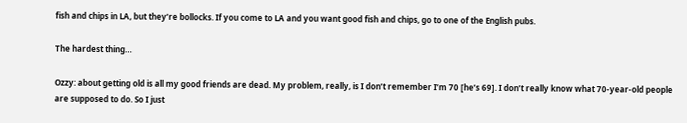fish and chips in LA, but they’re bollocks. If you come to LA and you want good fish and chips, go to one of the English pubs.

The hardest thing…

Ozzy: about getting old is all my good friends are dead. My problem, really, is I don’t remember I’m 70 [he’s 69]. I don’t really know what 70-year-old people are supposed to do. So I just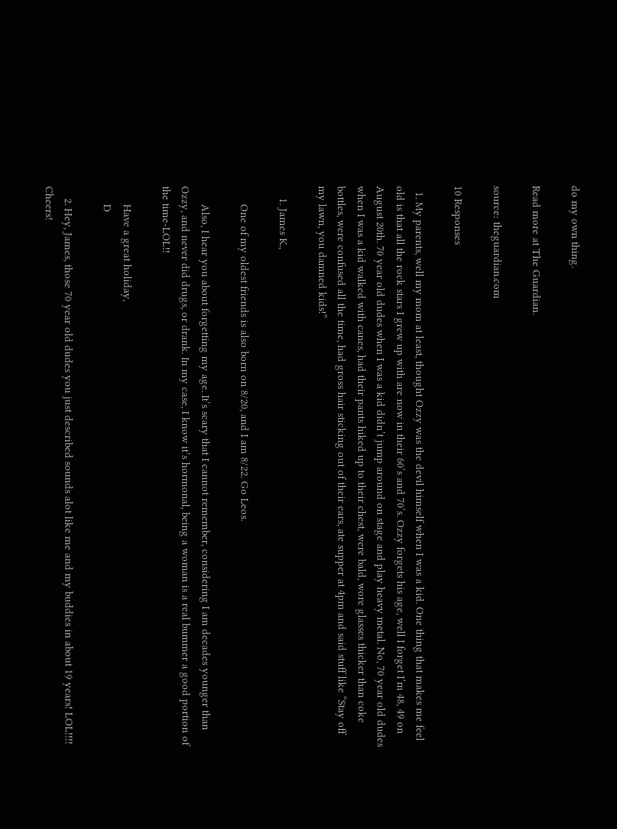do my own thing.

Read more at The Guardian.

source: theguardian.com

10 Responses

  1. My parents, well my mom at least, thought Ozzy was the devil himself when I was a kid. One thing that makes me feel old is that all the rock stars I grew up with are now in their 60’s and 70’s. Ozzy forgets his age, well I forget I’m 48, 49 on August 20th. 70 year old dudes when I was a kid didn’t jump around on stage and play heavy metal. No, 70 year old dudes when I was a kid walked with canes, had their pants hiked up to their chest, were bald, wore glasses thicker than coke bottles, were confused all the time, had gross hair sticking out of their ears, ate supper at 4pm and said stuff like “Stay off my lawn, you damned kids!”

    1. James K.,

      One of my oldest friends is also born on 8/20, and I am 8/22. Go Leos.

      Also, I hear you about forgetting my age. It’s scary that I cannot remember, considering I am decades younger than Ozzy, and never did drugs, or drank. In my case, I know it’s hormonal, being a woman is a real bummer a good portion of the time-LOL!!

      Have a great holiday,
      D

    2. Hey, James, those 70 year old dudes you just described sounds alot like me and my buddies in about 19 years! LOL!!!!  Cheers!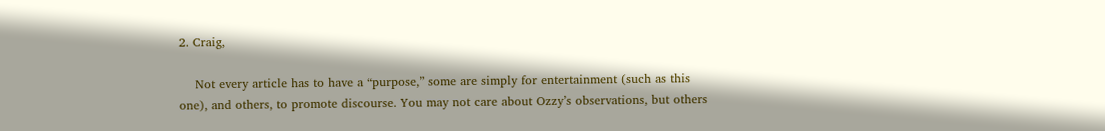2. Craig,

    Not every article has to have a “purpose,” some are simply for entertainment (such as this one), and others, to promote discourse. You may not care about Ozzy’s observations, but others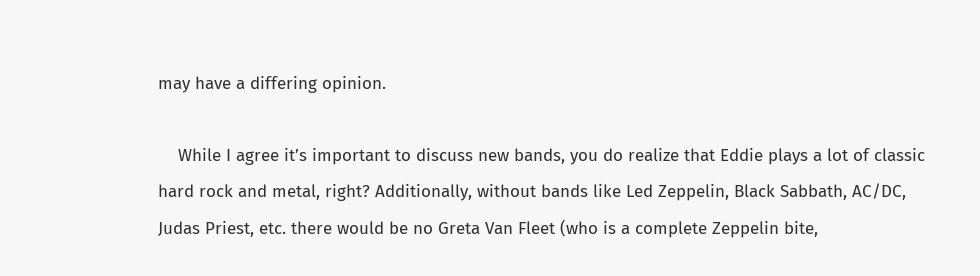may have a differing opinion.

    While I agree it’s important to discuss new bands, you do realize that Eddie plays a lot of classic hard rock and metal, right? Additionally, without bands like Led Zeppelin, Black Sabbath, AC/DC, Judas Priest, etc. there would be no Greta Van Fleet (who is a complete Zeppelin bite,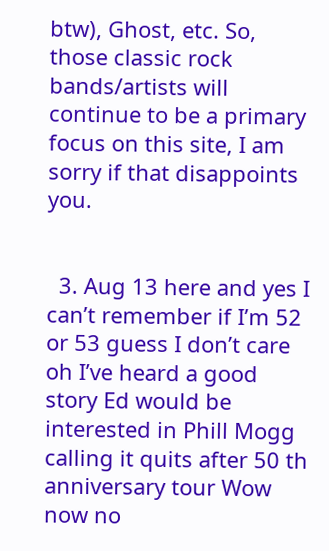btw), Ghost, etc. So, those classic rock bands/artists will continue to be a primary focus on this site, I am sorry if that disappoints you.


  3. Aug 13 here and yes I can’t remember if I’m 52 or 53 guess I don’t care oh I’ve heard a good story Ed would be interested in Phill Mogg calling it quits after 50 th anniversary tour Wow now no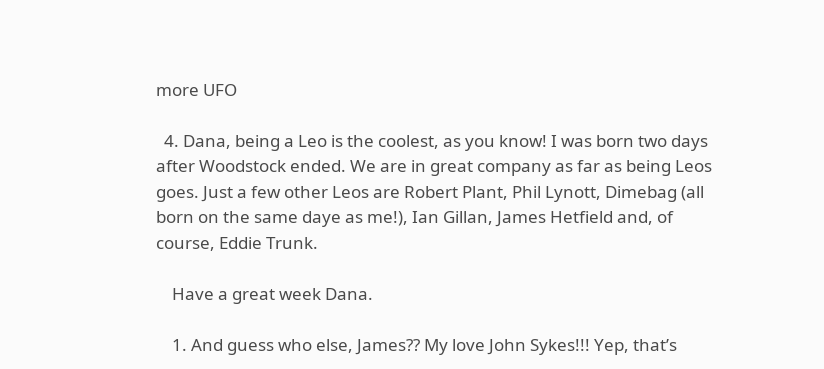more UFO

  4. Dana, being a Leo is the coolest, as you know! I was born two days after Woodstock ended. We are in great company as far as being Leos goes. Just a few other Leos are Robert Plant, Phil Lynott, Dimebag (all born on the same daye as me!), Ian Gillan, James Hetfield and, of course, Eddie Trunk.

    Have a great week Dana.

    1. And guess who else, James?? My love John Sykes!!! Yep, that’s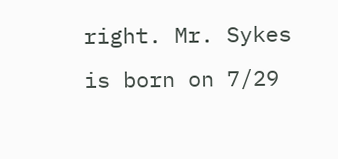right. Mr. Sykes is born on 7/29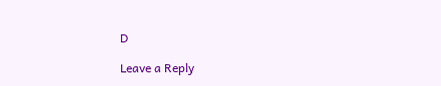D

Leave a Reply